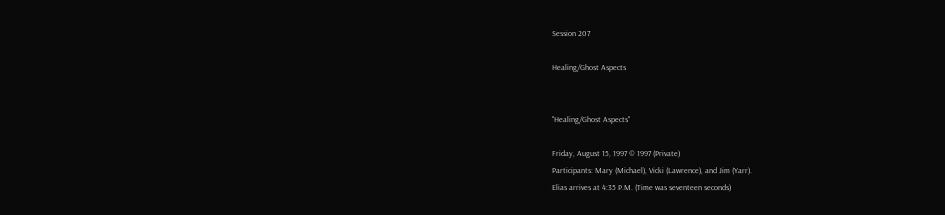Session 207

Healing/Ghost Aspects


"Healing/Ghost Aspects"

Friday, August 15, 1997 © 1997 (Private)
Participants: Mary (Michael), Vicki (Lawrence), and Jim (Yarr).
Elias arrives at 4:35 P.M. (Time was seventeen seconds)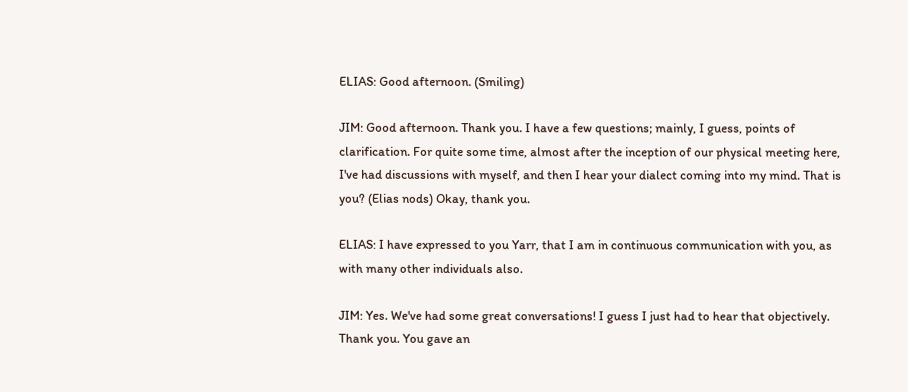ELIAS: Good afternoon. (Smiling)

JIM: Good afternoon. Thank you. I have a few questions; mainly, I guess, points of clarification. For quite some time, almost after the inception of our physical meeting here, I've had discussions with myself, and then I hear your dialect coming into my mind. That is you? (Elias nods) Okay, thank you.

ELIAS: I have expressed to you Yarr, that I am in continuous communication with you, as with many other individuals also.

JIM: Yes. We've had some great conversations! I guess I just had to hear that objectively. Thank you. You gave an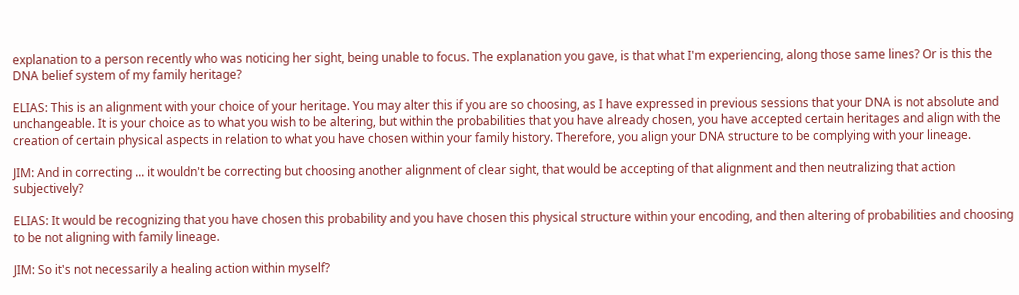explanation to a person recently who was noticing her sight, being unable to focus. The explanation you gave, is that what I'm experiencing, along those same lines? Or is this the DNA belief system of my family heritage?

ELIAS: This is an alignment with your choice of your heritage. You may alter this if you are so choosing, as I have expressed in previous sessions that your DNA is not absolute and unchangeable. It is your choice as to what you wish to be altering, but within the probabilities that you have already chosen, you have accepted certain heritages and align with the creation of certain physical aspects in relation to what you have chosen within your family history. Therefore, you align your DNA structure to be complying with your lineage.

JIM: And in correcting ... it wouldn't be correcting but choosing another alignment of clear sight, that would be accepting of that alignment and then neutralizing that action subjectively?

ELIAS: It would be recognizing that you have chosen this probability and you have chosen this physical structure within your encoding, and then altering of probabilities and choosing to be not aligning with family lineage.

JIM: So it's not necessarily a healing action within myself?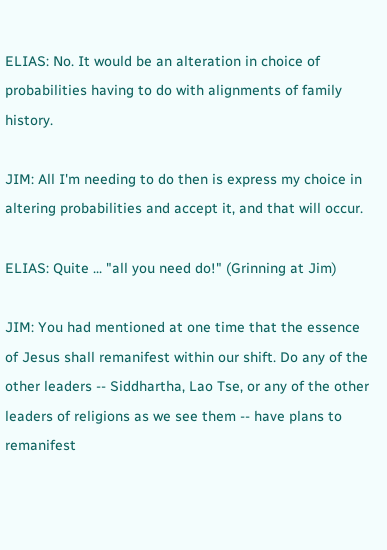ELIAS: No. It would be an alteration in choice of probabilities having to do with alignments of family history.

JIM: All I'm needing to do then is express my choice in altering probabilities and accept it, and that will occur.

ELIAS: Quite ... "all you need do!" (Grinning at Jim)

JIM: You had mentioned at one time that the essence of Jesus shall remanifest within our shift. Do any of the other leaders -- Siddhartha, Lao Tse, or any of the other leaders of religions as we see them -- have plans to remanifest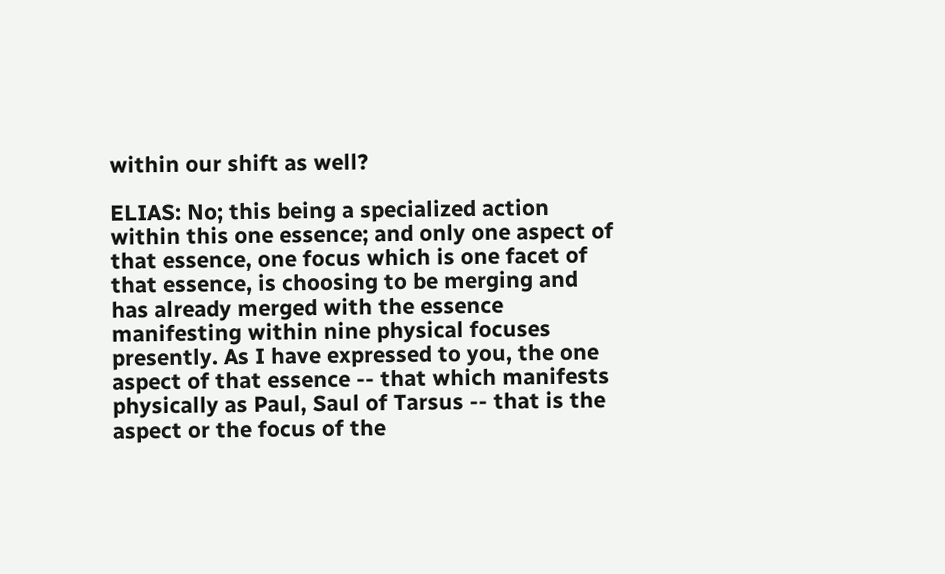within our shift as well?

ELIAS: No; this being a specialized action within this one essence; and only one aspect of that essence, one focus which is one facet of that essence, is choosing to be merging and has already merged with the essence manifesting within nine physical focuses presently. As I have expressed to you, the one aspect of that essence -- that which manifests physically as Paul, Saul of Tarsus -- that is the aspect or the focus of the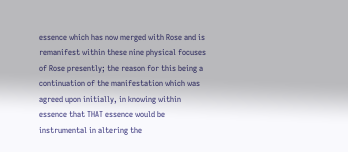essence which has now merged with Rose and is remanifest within these nine physical focuses of Rose presently; the reason for this being a continuation of the manifestation which was agreed upon initially, in knowing within essence that THAT essence would be instrumental in altering the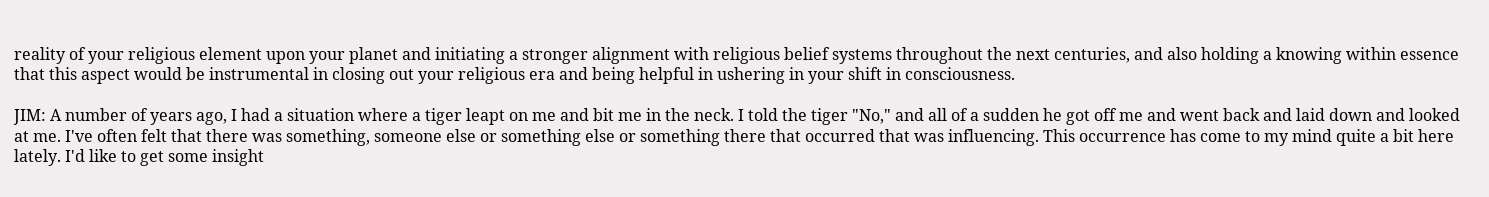reality of your religious element upon your planet and initiating a stronger alignment with religious belief systems throughout the next centuries, and also holding a knowing within essence that this aspect would be instrumental in closing out your religious era and being helpful in ushering in your shift in consciousness.

JIM: A number of years ago, I had a situation where a tiger leapt on me and bit me in the neck. I told the tiger "No," and all of a sudden he got off me and went back and laid down and looked at me. I've often felt that there was something, someone else or something else or something there that occurred that was influencing. This occurrence has come to my mind quite a bit here lately. I'd like to get some insight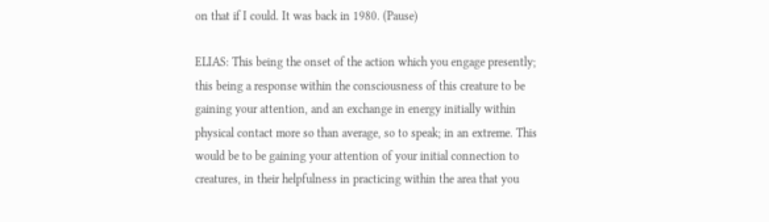on that if I could. It was back in 1980. (Pause)

ELIAS: This being the onset of the action which you engage presently; this being a response within the consciousness of this creature to be gaining your attention, and an exchange in energy initially within physical contact more so than average, so to speak; in an extreme. This would be to be gaining your attention of your initial connection to creatures, in their helpfulness in practicing within the area that you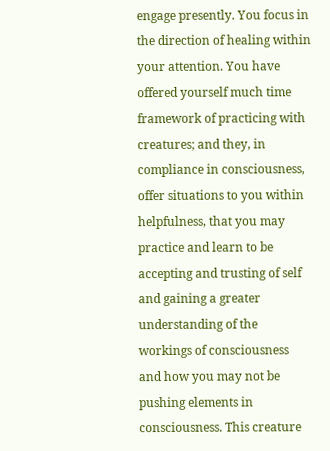engage presently. You focus in the direction of healing within your attention. You have offered yourself much time framework of practicing with creatures; and they, in compliance in consciousness, offer situations to you within helpfulness, that you may practice and learn to be accepting and trusting of self and gaining a greater understanding of the workings of consciousness and how you may not be pushing elements in consciousness. This creature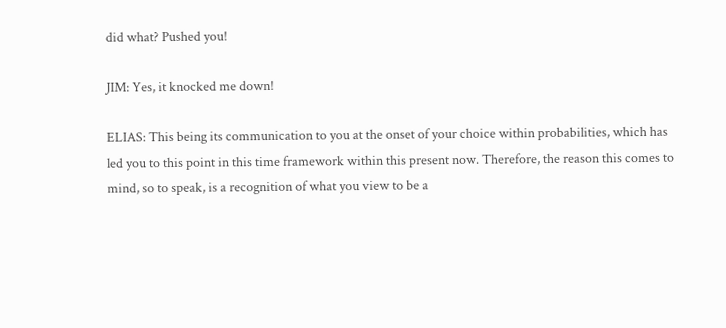did what? Pushed you!

JIM: Yes, it knocked me down!

ELIAS: This being its communication to you at the onset of your choice within probabilities, which has led you to this point in this time framework within this present now. Therefore, the reason this comes to mind, so to speak, is a recognition of what you view to be a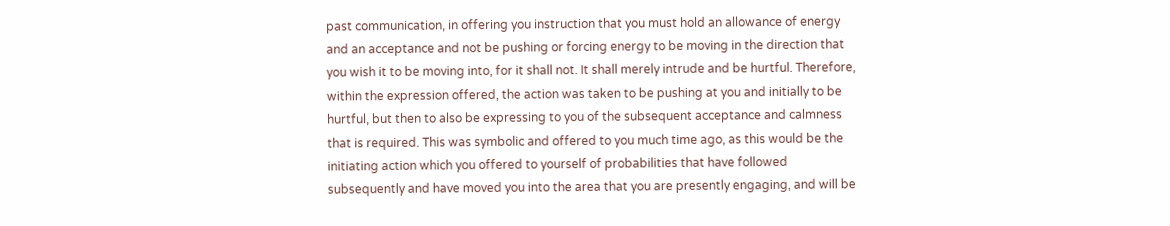past communication, in offering you instruction that you must hold an allowance of energy and an acceptance and not be pushing or forcing energy to be moving in the direction that you wish it to be moving into, for it shall not. It shall merely intrude and be hurtful. Therefore, within the expression offered, the action was taken to be pushing at you and initially to be hurtful, but then to also be expressing to you of the subsequent acceptance and calmness that is required. This was symbolic and offered to you much time ago, as this would be the initiating action which you offered to yourself of probabilities that have followed subsequently and have moved you into the area that you are presently engaging, and will be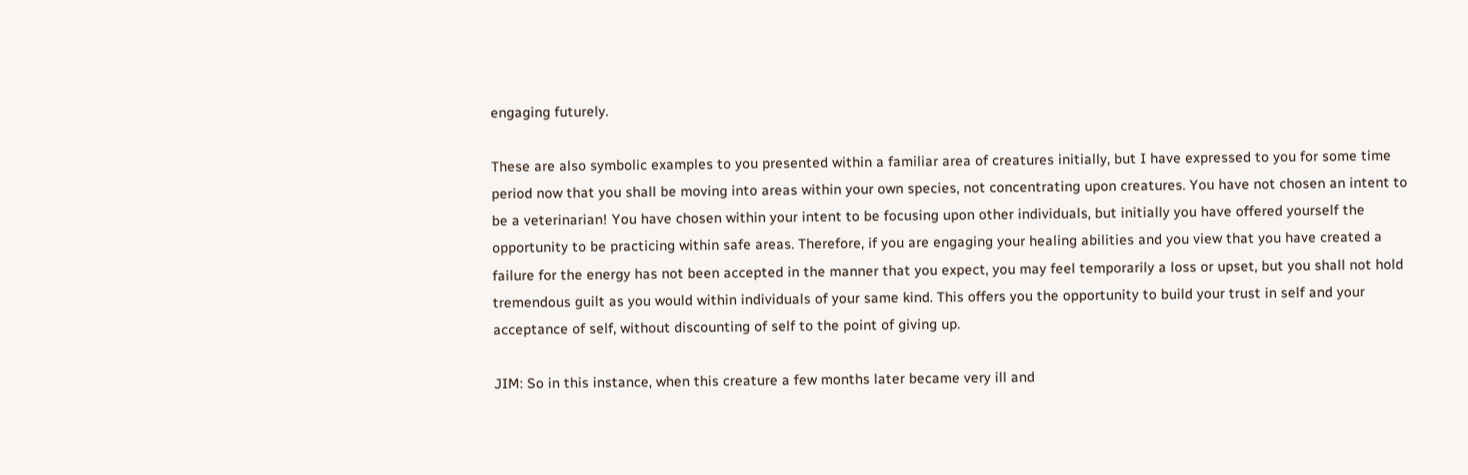engaging futurely.

These are also symbolic examples to you presented within a familiar area of creatures initially, but I have expressed to you for some time period now that you shall be moving into areas within your own species, not concentrating upon creatures. You have not chosen an intent to be a veterinarian! You have chosen within your intent to be focusing upon other individuals, but initially you have offered yourself the opportunity to be practicing within safe areas. Therefore, if you are engaging your healing abilities and you view that you have created a failure for the energy has not been accepted in the manner that you expect, you may feel temporarily a loss or upset, but you shall not hold tremendous guilt as you would within individuals of your same kind. This offers you the opportunity to build your trust in self and your acceptance of self, without discounting of self to the point of giving up.

JIM: So in this instance, when this creature a few months later became very ill and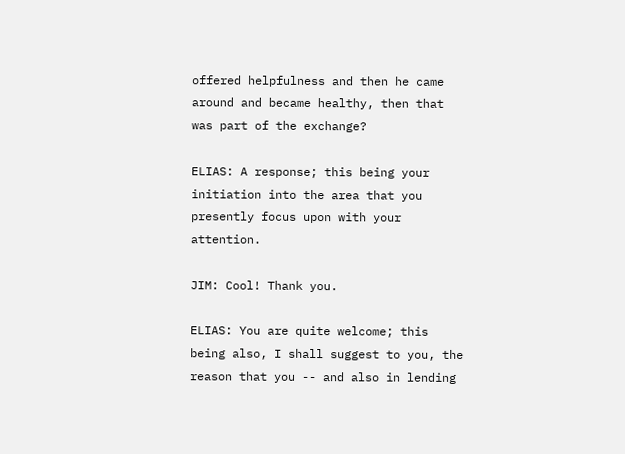offered helpfulness and then he came around and became healthy, then that was part of the exchange?

ELIAS: A response; this being your initiation into the area that you presently focus upon with your attention.

JIM: Cool! Thank you.

ELIAS: You are quite welcome; this being also, I shall suggest to you, the reason that you -- and also in lending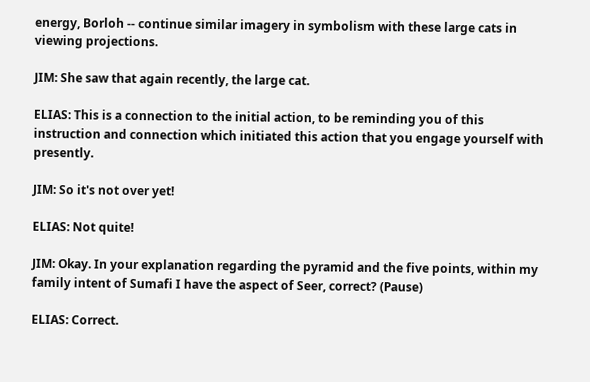energy, Borloh -- continue similar imagery in symbolism with these large cats in viewing projections.

JIM: She saw that again recently, the large cat.

ELIAS: This is a connection to the initial action, to be reminding you of this instruction and connection which initiated this action that you engage yourself with presently.

JIM: So it's not over yet!

ELIAS: Not quite!

JIM: Okay. In your explanation regarding the pyramid and the five points, within my family intent of Sumafi I have the aspect of Seer, correct? (Pause)

ELIAS: Correct.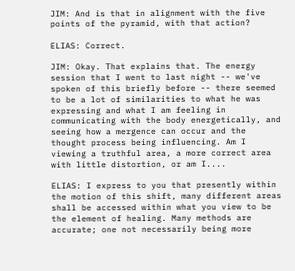JIM: And is that in alignment with the five points of the pyramid, with that action?

ELIAS: Correct.

JIM: Okay. That explains that. The energy session that I went to last night -- we've spoken of this briefly before -- there seemed to be a lot of similarities to what he was expressing and what I am feeling in communicating with the body energetically, and seeing how a mergence can occur and the thought process being influencing. Am I viewing a truthful area, a more correct area with little distortion, or am I....

ELIAS: I express to you that presently within the motion of this shift, many different areas shall be accessed within what you view to be the element of healing. Many methods are accurate; one not necessarily being more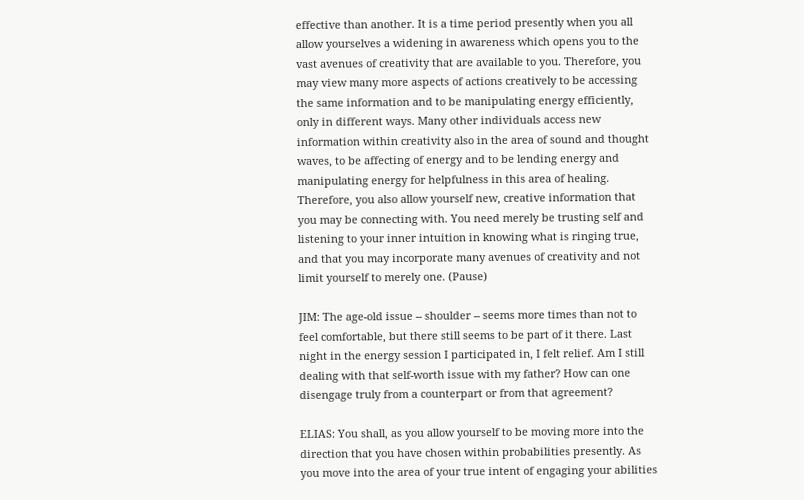effective than another. It is a time period presently when you all allow yourselves a widening in awareness which opens you to the vast avenues of creativity that are available to you. Therefore, you may view many more aspects of actions creatively to be accessing the same information and to be manipulating energy efficiently, only in different ways. Many other individuals access new information within creativity also in the area of sound and thought waves, to be affecting of energy and to be lending energy and manipulating energy for helpfulness in this area of healing. Therefore, you also allow yourself new, creative information that you may be connecting with. You need merely be trusting self and listening to your inner intuition in knowing what is ringing true, and that you may incorporate many avenues of creativity and not limit yourself to merely one. (Pause)

JIM: The age-old issue -- shoulder -- seems more times than not to feel comfortable, but there still seems to be part of it there. Last night in the energy session I participated in, I felt relief. Am I still dealing with that self-worth issue with my father? How can one disengage truly from a counterpart or from that agreement?

ELIAS: You shall, as you allow yourself to be moving more into the direction that you have chosen within probabilities presently. As you move into the area of your true intent of engaging your abilities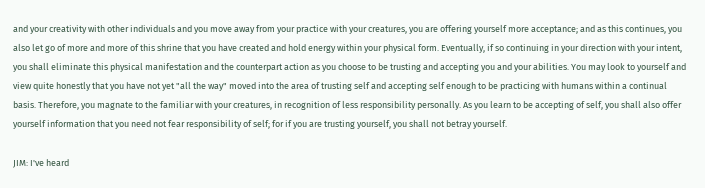and your creativity with other individuals and you move away from your practice with your creatures, you are offering yourself more acceptance; and as this continues, you also let go of more and more of this shrine that you have created and hold energy within your physical form. Eventually, if so continuing in your direction with your intent, you shall eliminate this physical manifestation and the counterpart action as you choose to be trusting and accepting you and your abilities. You may look to yourself and view quite honestly that you have not yet "all the way" moved into the area of trusting self and accepting self enough to be practicing with humans within a continual basis. Therefore, you magnate to the familiar with your creatures, in recognition of less responsibility personally. As you learn to be accepting of self, you shall also offer yourself information that you need not fear responsibility of self; for if you are trusting yourself, you shall not betray yourself.

JIM: I've heard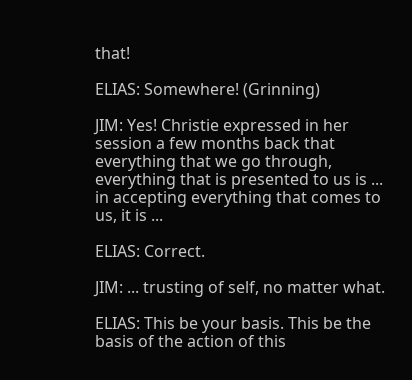that!

ELIAS: Somewhere! (Grinning)

JIM: Yes! Christie expressed in her session a few months back that everything that we go through, everything that is presented to us is ... in accepting everything that comes to us, it is ...

ELIAS: Correct.

JIM: ... trusting of self, no matter what.

ELIAS: This be your basis. This be the basis of the action of this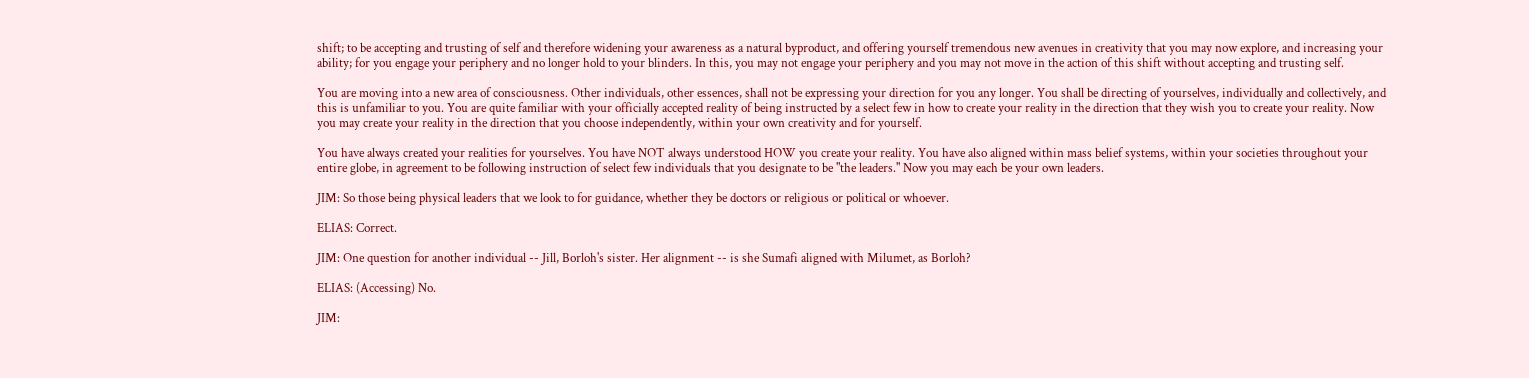shift; to be accepting and trusting of self and therefore widening your awareness as a natural byproduct, and offering yourself tremendous new avenues in creativity that you may now explore, and increasing your ability; for you engage your periphery and no longer hold to your blinders. In this, you may not engage your periphery and you may not move in the action of this shift without accepting and trusting self.

You are moving into a new area of consciousness. Other individuals, other essences, shall not be expressing your direction for you any longer. You shall be directing of yourselves, individually and collectively, and this is unfamiliar to you. You are quite familiar with your officially accepted reality of being instructed by a select few in how to create your reality in the direction that they wish you to create your reality. Now you may create your reality in the direction that you choose independently, within your own creativity and for yourself.

You have always created your realities for yourselves. You have NOT always understood HOW you create your reality. You have also aligned within mass belief systems, within your societies throughout your entire globe, in agreement to be following instruction of select few individuals that you designate to be "the leaders." Now you may each be your own leaders.

JIM: So those being physical leaders that we look to for guidance, whether they be doctors or religious or political or whoever.

ELIAS: Correct.

JIM: One question for another individual -- Jill, Borloh's sister. Her alignment -- is she Sumafi aligned with Milumet, as Borloh?

ELIAS: (Accessing) No.

JIM: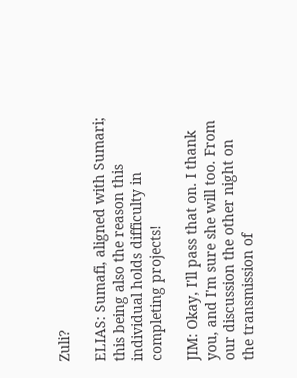Zuli?

ELIAS: Sumafi, aligned with Sumari; this being also the reason this individual holds difficulty in completing projects!

JIM: Okay, I'll pass that on. I thank you, and I'm sure she will too. From our discussion the other night on the transmission of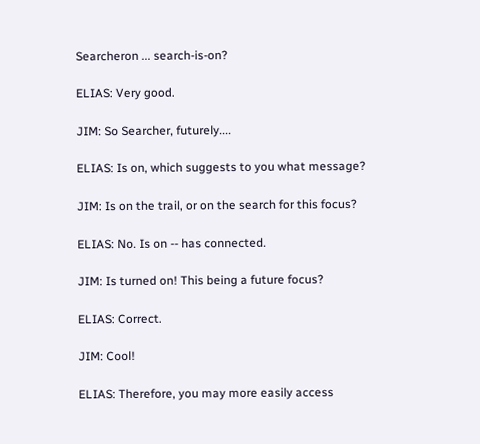Searcheron ... search-is-on?

ELIAS: Very good.

JIM: So Searcher, futurely....

ELIAS: Is on, which suggests to you what message?

JIM: Is on the trail, or on the search for this focus?

ELIAS: No. Is on -- has connected.

JIM: Is turned on! This being a future focus?

ELIAS: Correct.

JIM: Cool!

ELIAS: Therefore, you may more easily access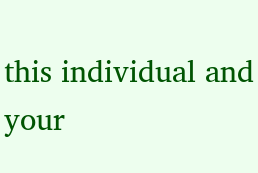this individual and your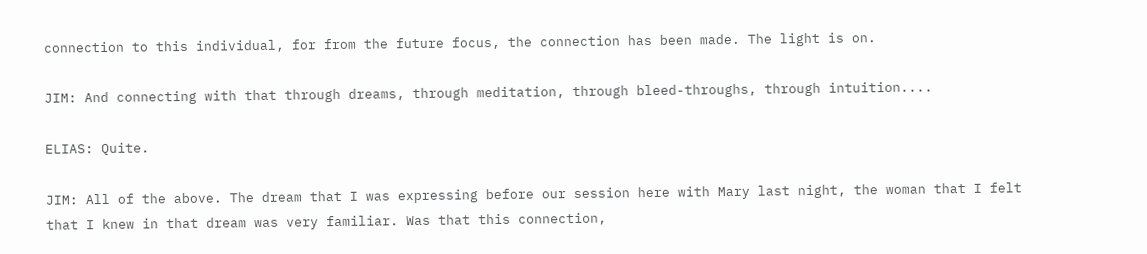connection to this individual, for from the future focus, the connection has been made. The light is on.

JIM: And connecting with that through dreams, through meditation, through bleed-throughs, through intuition....

ELIAS: Quite.

JIM: All of the above. The dream that I was expressing before our session here with Mary last night, the woman that I felt that I knew in that dream was very familiar. Was that this connection,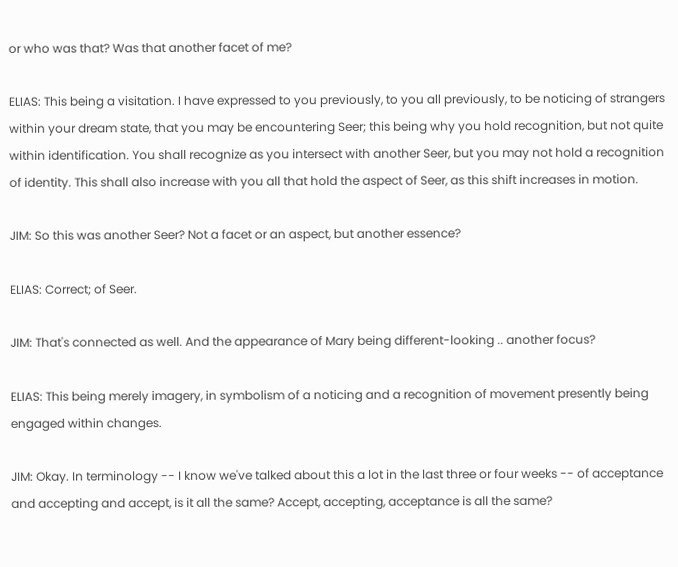or who was that? Was that another facet of me?

ELIAS: This being a visitation. I have expressed to you previously, to you all previously, to be noticing of strangers within your dream state, that you may be encountering Seer; this being why you hold recognition, but not quite within identification. You shall recognize as you intersect with another Seer, but you may not hold a recognition of identity. This shall also increase with you all that hold the aspect of Seer, as this shift increases in motion.

JIM: So this was another Seer? Not a facet or an aspect, but another essence?

ELIAS: Correct; of Seer.

JIM: That's connected as well. And the appearance of Mary being different-looking .. another focus?

ELIAS: This being merely imagery, in symbolism of a noticing and a recognition of movement presently being engaged within changes.

JIM: Okay. In terminology -- I know we've talked about this a lot in the last three or four weeks -- of acceptance and accepting and accept, is it all the same? Accept, accepting, acceptance is all the same?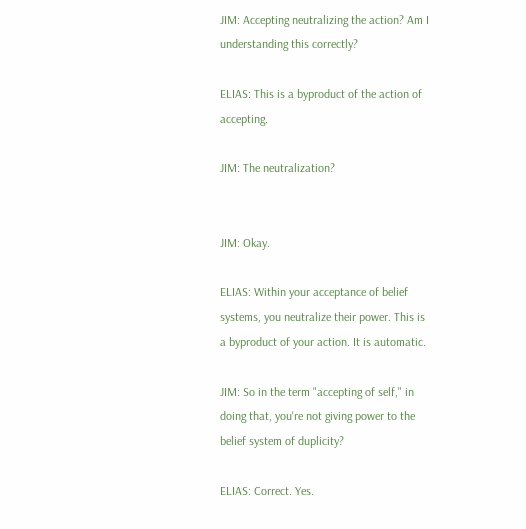JIM: Accepting neutralizing the action? Am I understanding this correctly?

ELIAS: This is a byproduct of the action of accepting.

JIM: The neutralization?


JIM: Okay.

ELIAS: Within your acceptance of belief systems, you neutralize their power. This is a byproduct of your action. It is automatic.

JIM: So in the term "accepting of self," in doing that, you're not giving power to the belief system of duplicity?

ELIAS: Correct. Yes.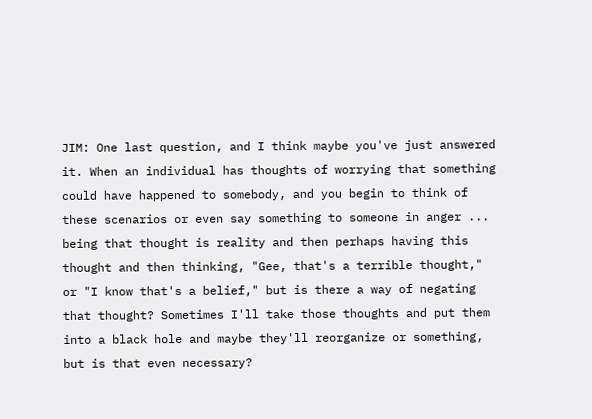JIM: One last question, and I think maybe you've just answered it. When an individual has thoughts of worrying that something could have happened to somebody, and you begin to think of these scenarios or even say something to someone in anger ... being that thought is reality and then perhaps having this thought and then thinking, "Gee, that's a terrible thought," or "I know that's a belief," but is there a way of negating that thought? Sometimes I'll take those thoughts and put them into a black hole and maybe they'll reorganize or something, but is that even necessary?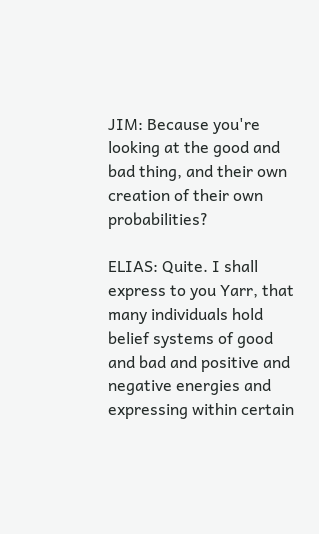JIM: Because you're looking at the good and bad thing, and their own creation of their own probabilities?

ELIAS: Quite. I shall express to you Yarr, that many individuals hold belief systems of good and bad and positive and negative energies and expressing within certain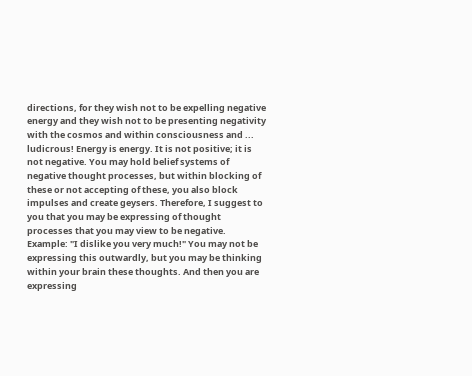directions, for they wish not to be expelling negative energy and they wish not to be presenting negativity with the cosmos and within consciousness and ... ludicrous! Energy is energy. It is not positive; it is not negative. You may hold belief systems of negative thought processes, but within blocking of these or not accepting of these, you also block impulses and create geysers. Therefore, I suggest to you that you may be expressing of thought processes that you may view to be negative. Example: "I dislike you very much!" You may not be expressing this outwardly, but you may be thinking within your brain these thoughts. And then you are expressing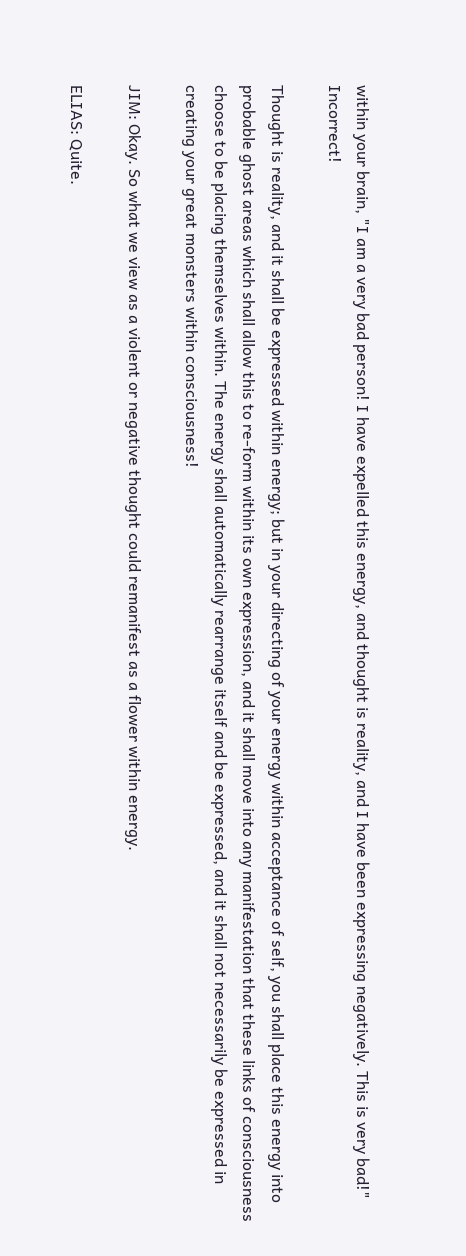within your brain, "I am a very bad person! I have expelled this energy, and thought is reality, and I have been expressing negatively. This is very bad!" Incorrect!

Thought is reality, and it shall be expressed within energy; but in your directing of your energy within acceptance of self, you shall place this energy into probable ghost areas which shall allow this to re-form within its own expression, and it shall move into any manifestation that these links of consciousness choose to be placing themselves within. The energy shall automatically rearrange itself and be expressed, and it shall not necessarily be expressed in creating your great monsters within consciousness!

JIM: Okay. So what we view as a violent or negative thought could remanifest as a flower within energy.

ELIAS: Quite.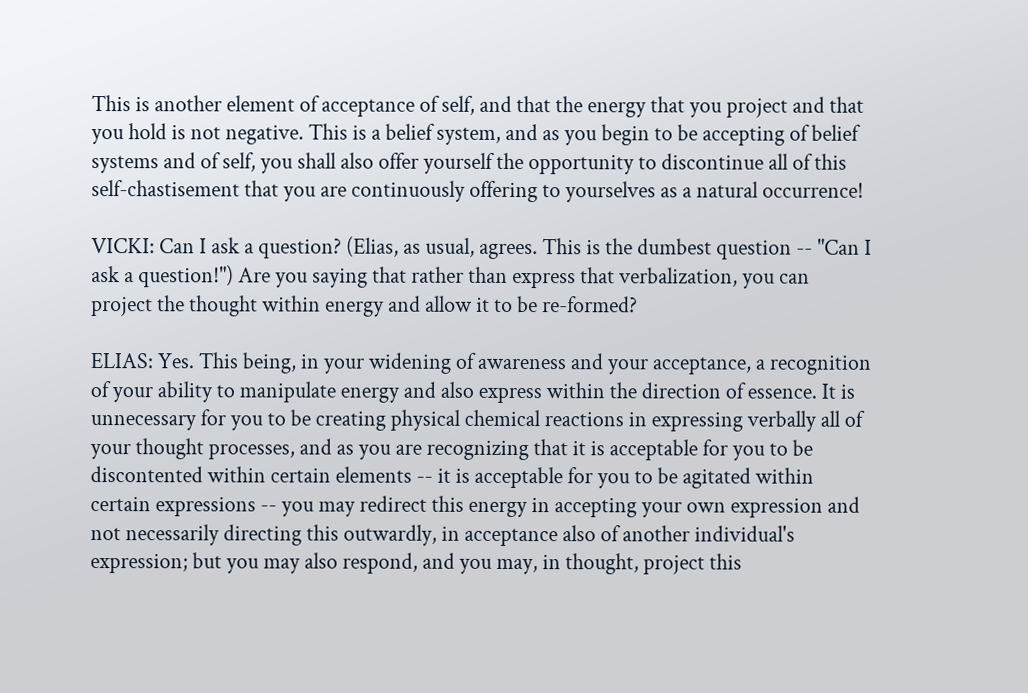This is another element of acceptance of self, and that the energy that you project and that you hold is not negative. This is a belief system, and as you begin to be accepting of belief systems and of self, you shall also offer yourself the opportunity to discontinue all of this self-chastisement that you are continuously offering to yourselves as a natural occurrence!

VICKI: Can I ask a question? (Elias, as usual, agrees. This is the dumbest question -- "Can I ask a question!") Are you saying that rather than express that verbalization, you can project the thought within energy and allow it to be re-formed?

ELIAS: Yes. This being, in your widening of awareness and your acceptance, a recognition of your ability to manipulate energy and also express within the direction of essence. It is unnecessary for you to be creating physical chemical reactions in expressing verbally all of your thought processes, and as you are recognizing that it is acceptable for you to be discontented within certain elements -- it is acceptable for you to be agitated within certain expressions -- you may redirect this energy in accepting your own expression and not necessarily directing this outwardly, in acceptance also of another individual's expression; but you may also respond, and you may, in thought, project this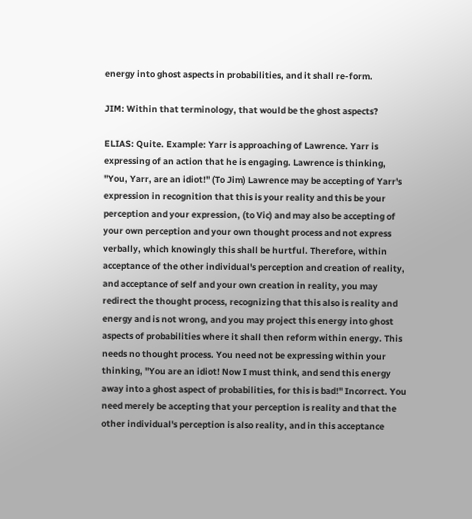energy into ghost aspects in probabilities, and it shall re-form.

JIM: Within that terminology, that would be the ghost aspects?

ELIAS: Quite. Example: Yarr is approaching of Lawrence. Yarr is expressing of an action that he is engaging. Lawrence is thinking, "You, Yarr, are an idiot!" (To Jim) Lawrence may be accepting of Yarr's expression in recognition that this is your reality and this be your perception and your expression, (to Vic) and may also be accepting of your own perception and your own thought process and not express verbally, which knowingly this shall be hurtful. Therefore, within acceptance of the other individual's perception and creation of reality, and acceptance of self and your own creation in reality, you may redirect the thought process, recognizing that this also is reality and energy and is not wrong, and you may project this energy into ghost aspects of probabilities where it shall then reform within energy. This needs no thought process. You need not be expressing within your thinking, "You are an idiot! Now I must think, and send this energy away into a ghost aspect of probabilities, for this is bad!" Incorrect. You need merely be accepting that your perception is reality and that the other individual's perception is also reality, and in this acceptance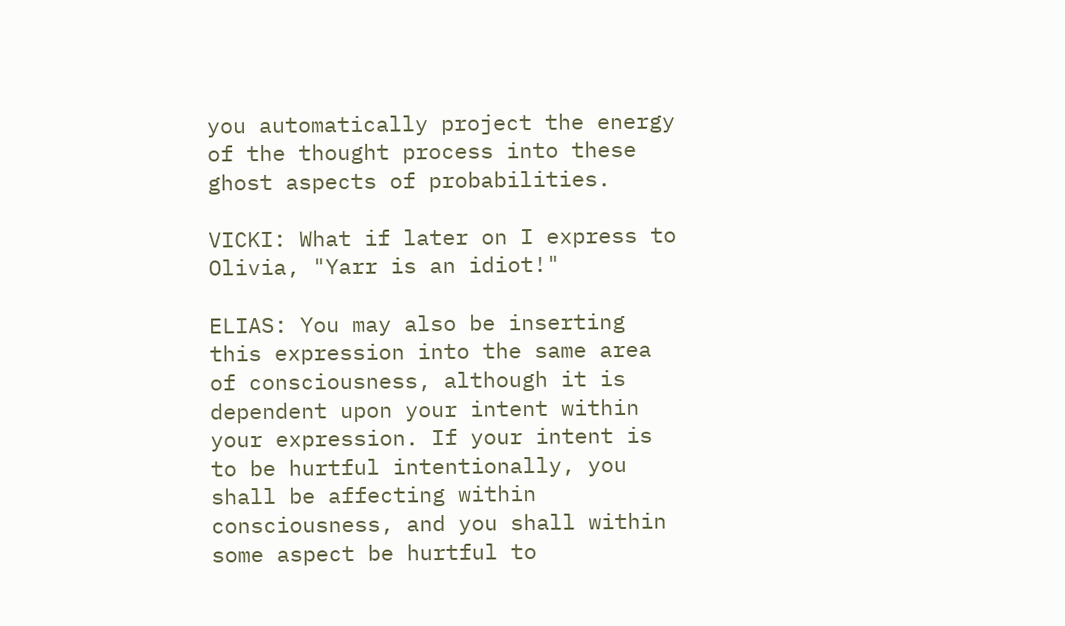you automatically project the energy of the thought process into these ghost aspects of probabilities.

VICKI: What if later on I express to Olivia, "Yarr is an idiot!"

ELIAS: You may also be inserting this expression into the same area of consciousness, although it is dependent upon your intent within your expression. If your intent is to be hurtful intentionally, you shall be affecting within consciousness, and you shall within some aspect be hurtful to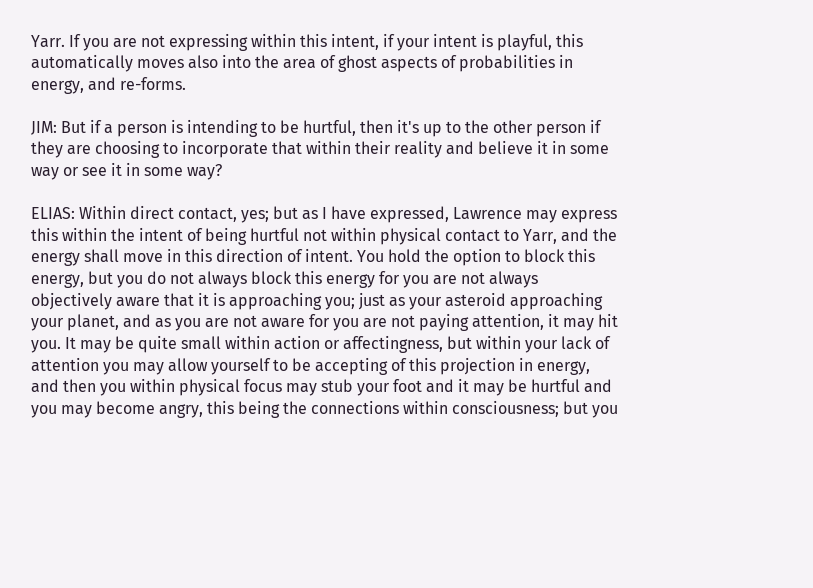Yarr. If you are not expressing within this intent, if your intent is playful, this automatically moves also into the area of ghost aspects of probabilities in energy, and re-forms.

JIM: But if a person is intending to be hurtful, then it's up to the other person if they are choosing to incorporate that within their reality and believe it in some way or see it in some way?

ELIAS: Within direct contact, yes; but as I have expressed, Lawrence may express this within the intent of being hurtful not within physical contact to Yarr, and the energy shall move in this direction of intent. You hold the option to block this energy, but you do not always block this energy for you are not always objectively aware that it is approaching you; just as your asteroid approaching your planet, and as you are not aware for you are not paying attention, it may hit you. It may be quite small within action or affectingness, but within your lack of attention you may allow yourself to be accepting of this projection in energy, and then you within physical focus may stub your foot and it may be hurtful and you may become angry, this being the connections within consciousness; but you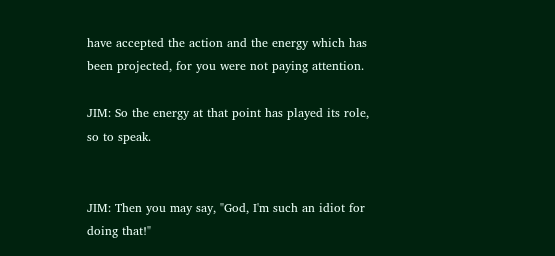have accepted the action and the energy which has been projected, for you were not paying attention.

JIM: So the energy at that point has played its role, so to speak.


JIM: Then you may say, "God, I'm such an idiot for doing that!"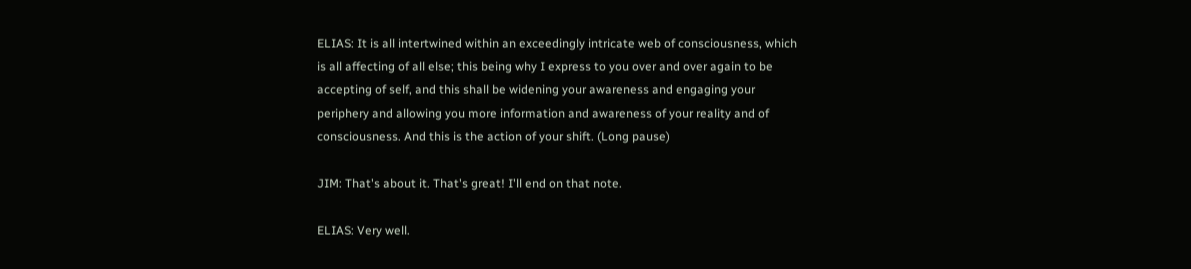ELIAS: It is all intertwined within an exceedingly intricate web of consciousness, which is all affecting of all else; this being why I express to you over and over again to be accepting of self, and this shall be widening your awareness and engaging your periphery and allowing you more information and awareness of your reality and of consciousness. And this is the action of your shift. (Long pause)

JIM: That's about it. That's great! I'll end on that note.

ELIAS: Very well.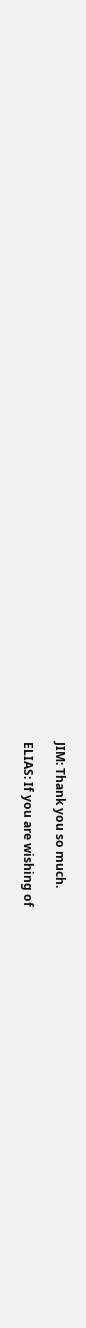JIM: Thank you so much.

ELIAS: If you are wishing of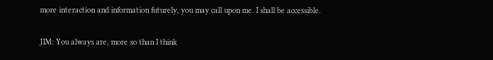more interaction and information futurely, you may call upon me. I shall be accessible.

JIM: You always are, more so than I think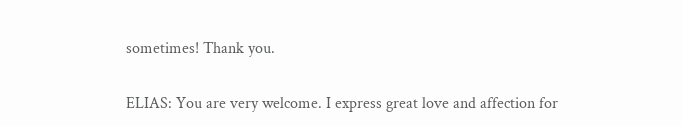sometimes! Thank you.

ELIAS: You are very welcome. I express great love and affection for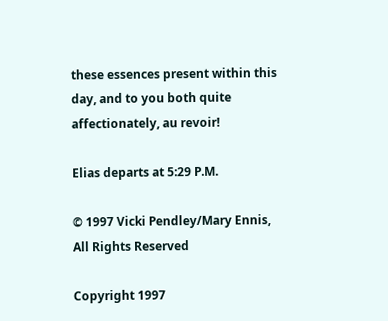these essences present within this day, and to you both quite affectionately, au revoir!

Elias departs at 5:29 P.M.

© 1997 Vicki Pendley/Mary Ennis, All Rights Reserved

Copyright 1997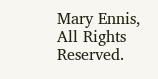Mary Ennis, All Rights Reserved.